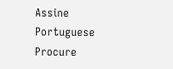Assine Portuguese
Procure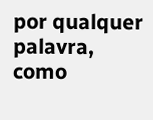por qualquer palavra, como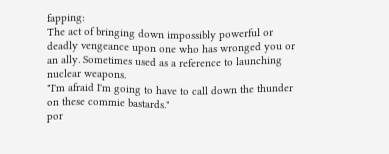fapping:
The act of bringing down impossibly powerful or deadly vengeance upon one who has wronged you or an ally. Sometimes used as a reference to launching nuclear weapons.
"I'm afraid I'm going to have to call down the thunder on these commie bastards."
por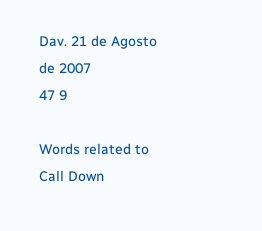Dav. 21 de Agosto de 2007
47 9

Words related to Call Down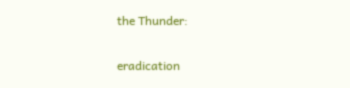the Thunder:

eradication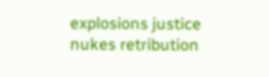explosions justice nukes retribution